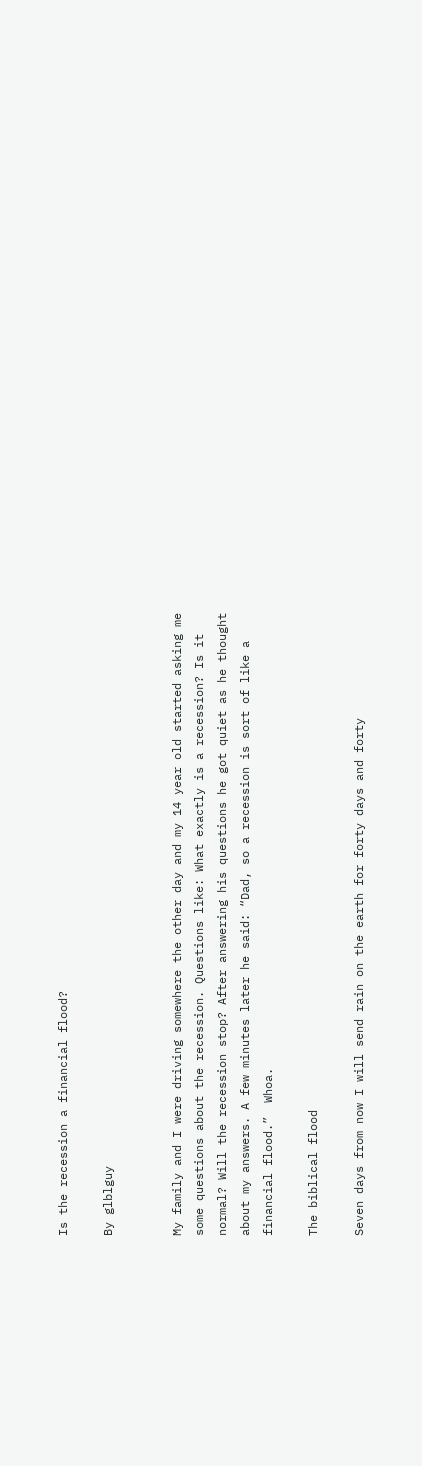Is the recession a financial flood?

By glblguy


My family and I were driving somewhere the other day and my 14 year old started asking me some questions about the recession. Questions like: What exactly is a recession? Is it normal? Will the recession stop? After answering his questions he got quiet as he thought about my answers. A few minutes later he said: “Dad, so a recession is sort of like a financial flood.”  Whoa.

The biblical flood

Seven days from now I will send rain on the earth for forty days and forty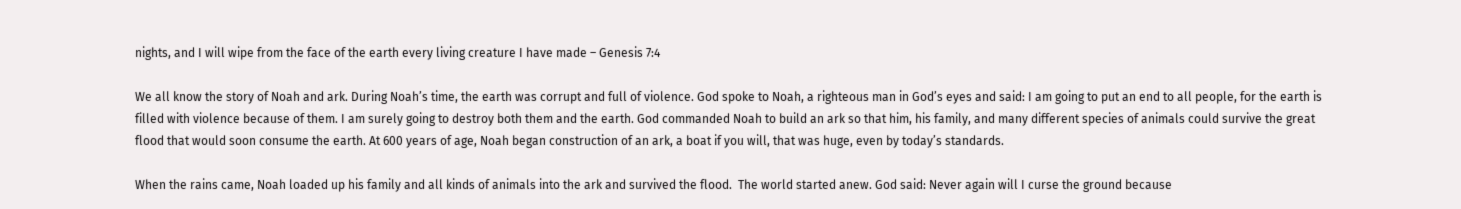nights, and I will wipe from the face of the earth every living creature I have made – Genesis 7:4

We all know the story of Noah and ark. During Noah’s time, the earth was corrupt and full of violence. God spoke to Noah, a righteous man in God’s eyes and said: I am going to put an end to all people, for the earth is filled with violence because of them. I am surely going to destroy both them and the earth. God commanded Noah to build an ark so that him, his family, and many different species of animals could survive the great flood that would soon consume the earth. At 600 years of age, Noah began construction of an ark, a boat if you will, that was huge, even by today’s standards.

When the rains came, Noah loaded up his family and all kinds of animals into the ark and survived the flood.  The world started anew. God said: Never again will I curse the ground because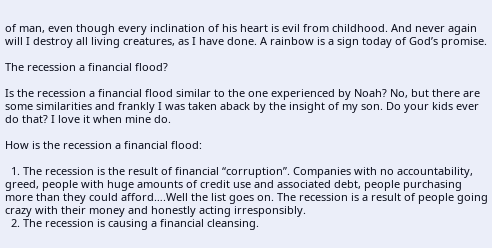of man, even though every inclination of his heart is evil from childhood. And never again will I destroy all living creatures, as I have done. A rainbow is a sign today of God’s promise.

The recession a financial flood?

Is the recession a financial flood similar to the one experienced by Noah? No, but there are some similarities and frankly I was taken aback by the insight of my son. Do your kids ever do that? I love it when mine do.

How is the recession a financial flood:

  1. The recession is the result of financial “corruption”. Companies with no accountability, greed, people with huge amounts of credit use and associated debt, people purchasing more than they could afford….Well the list goes on. The recession is a result of people going crazy with their money and honestly acting irresponsibly.
  2. The recession is causing a financial cleansing.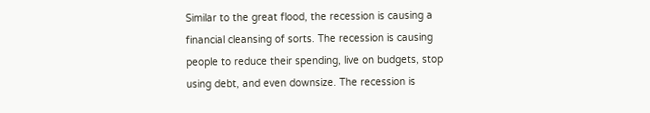Similar to the great flood, the recession is causing a financial cleansing of sorts. The recession is causing people to reduce their spending, live on budgets, stop using debt, and even downsize. The recession is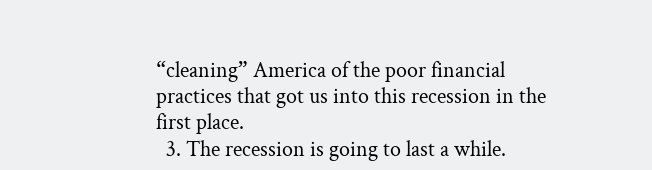“cleaning” America of the poor financial practices that got us into this recession in the first place.
  3. The recession is going to last a while.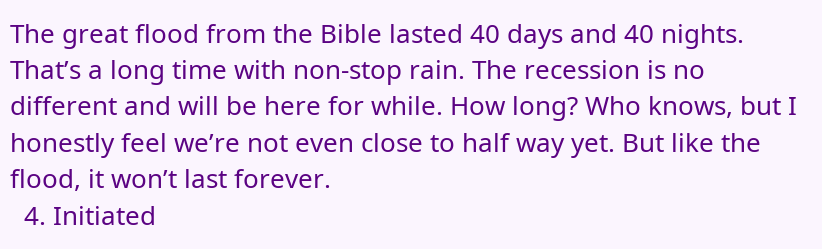The great flood from the Bible lasted 40 days and 40 nights. That’s a long time with non-stop rain. The recession is no different and will be here for while. How long? Who knows, but I honestly feel we’re not even close to half way yet. But like the flood, it won’t last forever.
  4. Initiated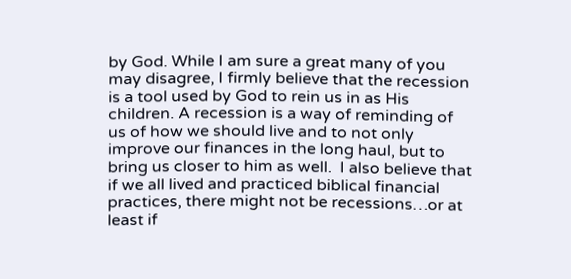by God. While I am sure a great many of you may disagree, I firmly believe that the recession is a tool used by God to rein us in as His children. A recession is a way of reminding of us of how we should live and to not only improve our finances in the long haul, but to bring us closer to him as well.  I also believe that if we all lived and practiced biblical financial practices, there might not be recessions…or at least if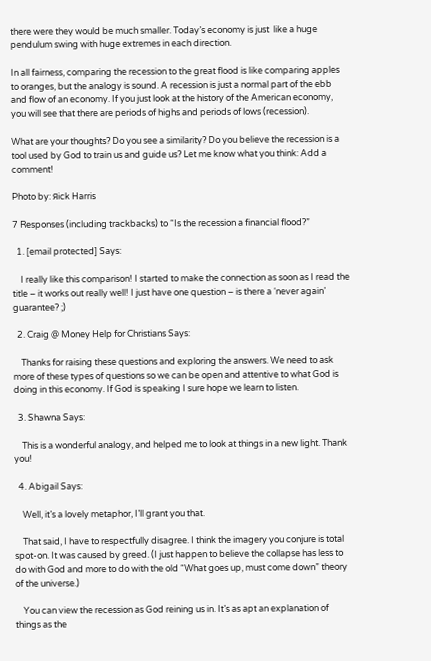there were they would be much smaller. Today’s economy is just  like a huge pendulum swing with huge extremes in each direction.

In all fairness, comparing the recession to the great flood is like comparing apples to oranges, but the analogy is sound. A recession is just a normal part of the ebb and flow of an economy. If you just look at the history of the American economy, you will see that there are periods of highs and periods of lows (recession).

What are your thoughts? Do you see a similarity? Do you believe the recession is a tool used by God to train us and guide us? Let me know what you think: Add a comment!

Photo by: Яick Harris

7 Responses (including trackbacks) to “Is the recession a financial flood?”

  1. [email protected] Says:

    I really like this comparison! I started to make the connection as soon as I read the title – it works out really well! I just have one question – is there a ‘never again’ guarantee? ;)

  2. Craig @ Money Help for Christians Says:

    Thanks for raising these questions and exploring the answers. We need to ask more of these types of questions so we can be open and attentive to what God is doing in this economy. If God is speaking I sure hope we learn to listen.

  3. Shawna Says:

    This is a wonderful analogy, and helped me to look at things in a new light. Thank you!

  4. Abigail Says:

    Well, it’s a lovely metaphor, I’ll grant you that.

    That said, I have to respectfully disagree. I think the imagery you conjure is total spot-on. It was caused by greed. (I just happen to believe the collapse has less to do with God and more to do with the old “What goes up, must come down” theory of the universe.)

    You can view the recession as God reining us in. It’s as apt an explanation of things as the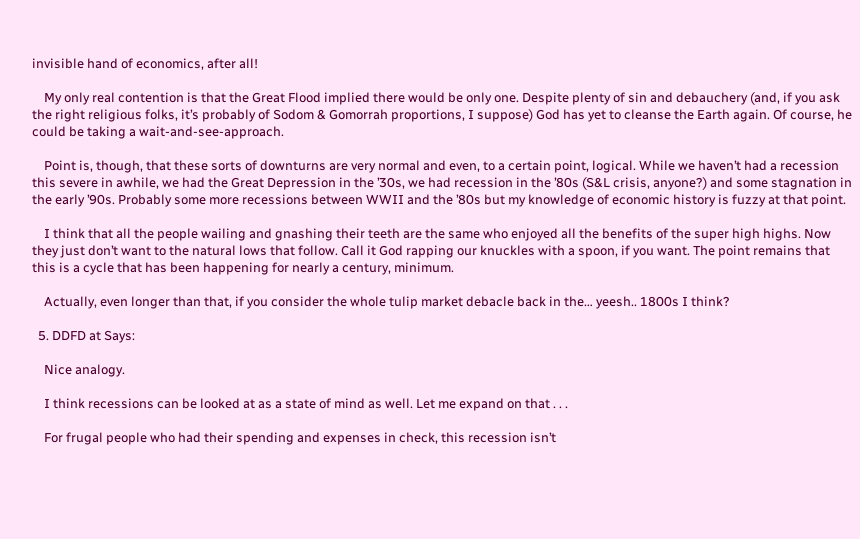invisible hand of economics, after all!

    My only real contention is that the Great Flood implied there would be only one. Despite plenty of sin and debauchery (and, if you ask the right religious folks, it’s probably of Sodom & Gomorrah proportions, I suppose) God has yet to cleanse the Earth again. Of course, he could be taking a wait-and-see-approach.

    Point is, though, that these sorts of downturns are very normal and even, to a certain point, logical. While we haven’t had a recession this severe in awhile, we had the Great Depression in the ’30s, we had recession in the ’80s (S&L crisis, anyone?) and some stagnation in the early ’90s. Probably some more recessions between WWII and the ’80s but my knowledge of economic history is fuzzy at that point.

    I think that all the people wailing and gnashing their teeth are the same who enjoyed all the benefits of the super high highs. Now they just don’t want to the natural lows that follow. Call it God rapping our knuckles with a spoon, if you want. The point remains that this is a cycle that has been happening for nearly a century, minimum.

    Actually, even longer than that, if you consider the whole tulip market debacle back in the… yeesh.. 1800s I think?

  5. DDFD at Says:

    Nice analogy.

    I think recessions can be looked at as a state of mind as well. Let me expand on that . . .

    For frugal people who had their spending and expenses in check, this recession isn’t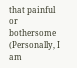that painful or bothersome (Personally, I am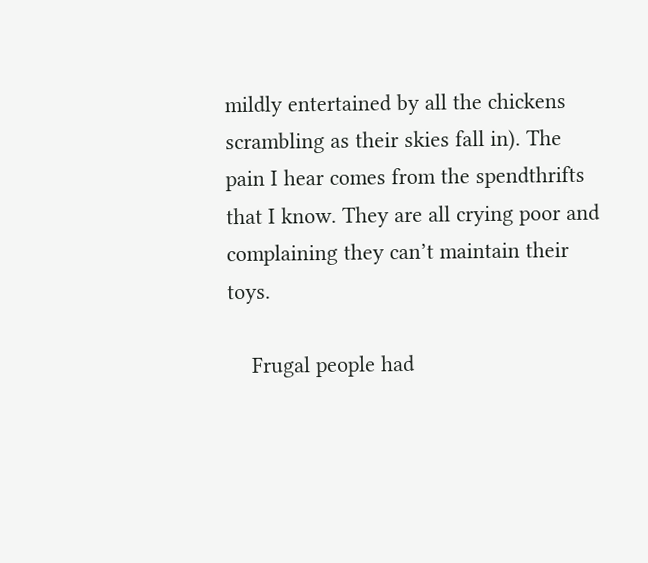mildly entertained by all the chickens scrambling as their skies fall in). The pain I hear comes from the spendthrifts that I know. They are all crying poor and complaining they can’t maintain their toys.

    Frugal people had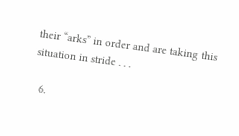their “arks” in order and are taking this situation in stride . . .

  6.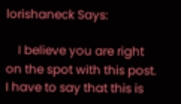lorishaneck Says:

    I believe you are right on the spot with this post. I have to say that this is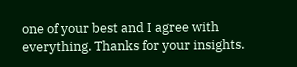one of your best and I agree with everything. Thanks for your insights.